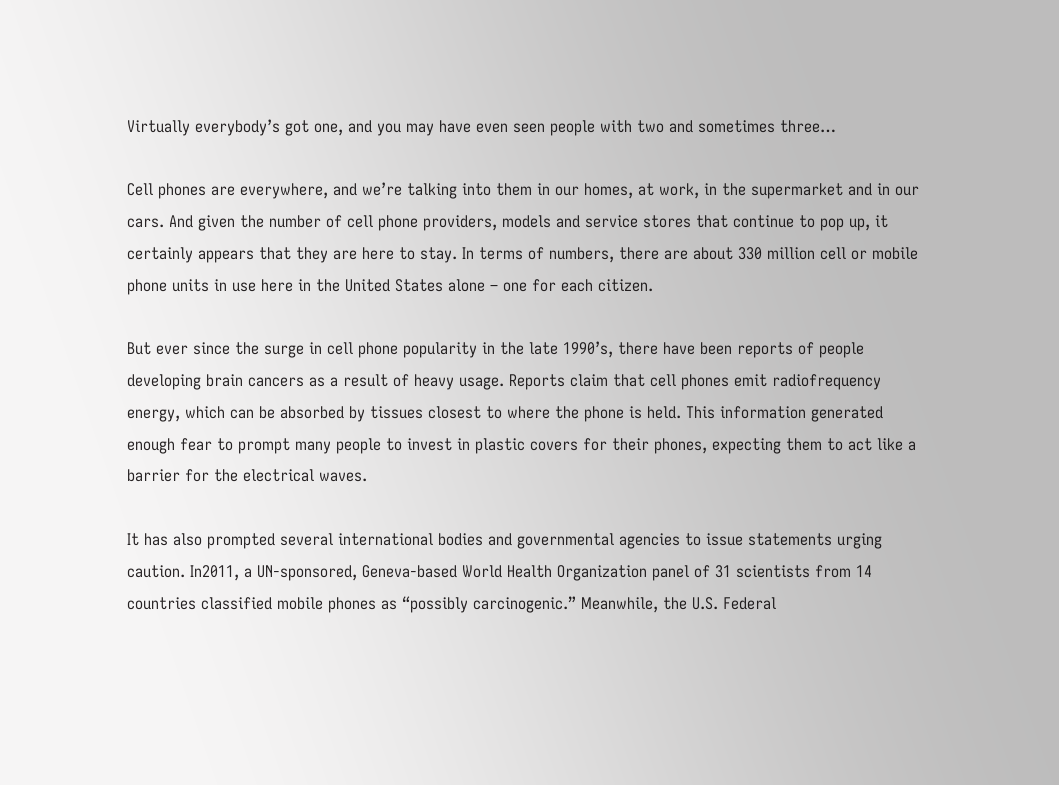Virtually everybody’s got one, and you may have even seen people with two and sometimes three…

Cell phones are everywhere, and we’re talking into them in our homes, at work, in the supermarket and in our cars. And given the number of cell phone providers, models and service stores that continue to pop up, it certainly appears that they are here to stay. In terms of numbers, there are about 330 million cell or mobile phone units in use here in the United States alone – one for each citizen.

But ever since the surge in cell phone popularity in the late 1990’s, there have been reports of people developing brain cancers as a result of heavy usage. Reports claim that cell phones emit radiofrequency energy, which can be absorbed by tissues closest to where the phone is held. This information generated enough fear to prompt many people to invest in plastic covers for their phones, expecting them to act like a barrier for the electrical waves.

It has also prompted several international bodies and governmental agencies to issue statements urging caution. In2011, a UN-sponsored, Geneva-based World Health Organization panel of 31 scientists from 14 countries classified mobile phones as “possibly carcinogenic.” Meanwhile, the U.S. Federal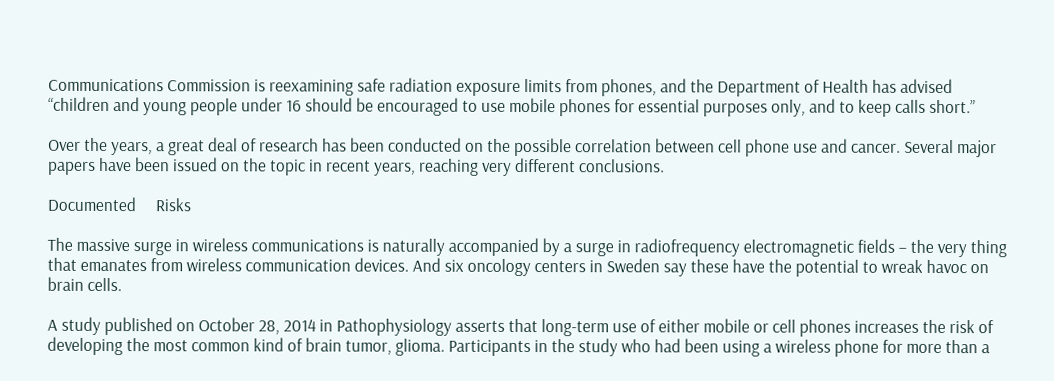Communications Commission is reexamining safe radiation exposure limits from phones, and the Department of Health has advised “children and young people under 16 should be encouraged to use mobile phones for essential purposes only, and to keep calls short.”

Over the years, a great deal of research has been conducted on the possible correlation between cell phone use and cancer. Several major papers have been issued on the topic in recent years, reaching very different conclusions.

Documented     Risks

The massive surge in wireless communications is naturally accompanied by a surge in radiofrequency electromagnetic fields – the very thing that emanates from wireless communication devices. And six oncology centers in Sweden say these have the potential to wreak havoc on brain cells.

A study published on October 28, 2014 in Pathophysiology asserts that long-term use of either mobile or cell phones increases the risk of developing the most common kind of brain tumor, glioma. Participants in the study who had been using a wireless phone for more than a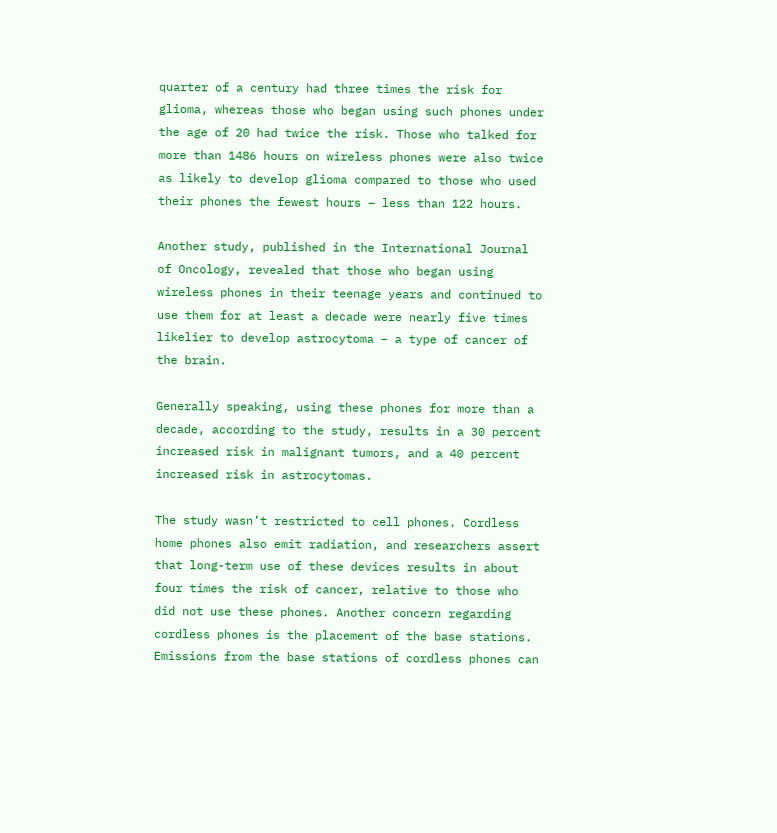quarter of a century had three times the risk for glioma, whereas those who began using such phones under the age of 20 had twice the risk. Those who talked for more than 1486 hours on wireless phones were also twice as likely to develop glioma compared to those who used their phones the fewest hours – less than 122 hours.

Another study, published in the International Journal of Oncology, revealed that those who began using wireless phones in their teenage years and continued to use them for at least a decade were nearly five times likelier to develop astrocytoma – a type of cancer of the brain.

Generally speaking, using these phones for more than a decade, according to the study, results in a 30 percent increased risk in malignant tumors, and a 40 percent increased risk in astrocytomas.

The study wasn’t restricted to cell phones. Cordless home phones also emit radiation, and researchers assert that long-term use of these devices results in about four times the risk of cancer, relative to those who did not use these phones. Another concern regarding cordless phones is the placement of the base stations. Emissions from the base stations of cordless phones can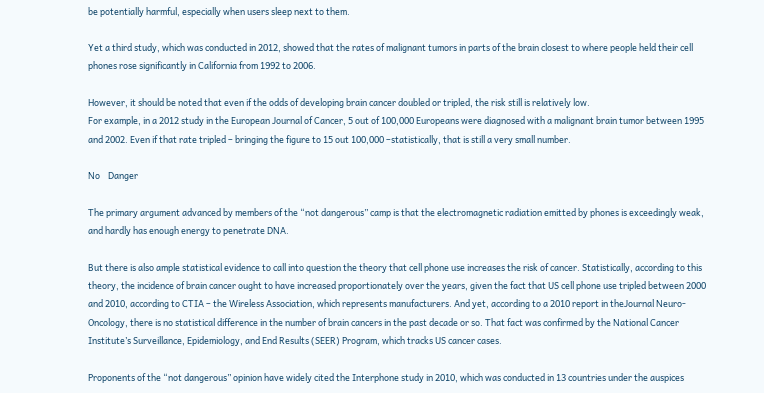be potentially harmful, especially when users sleep next to them.

Yet a third study, which was conducted in 2012, showed that the rates of malignant tumors in parts of the brain closest to where people held their cell phones rose significantly in California from 1992 to 2006.

However, it should be noted that even if the odds of developing brain cancer doubled or tripled, the risk still is relatively low.
For example, in a 2012 study in the European Journal of Cancer, 5 out of 100,000 Europeans were diagnosed with a malignant brain tumor between 1995 and 2002. Even if that rate tripled – bringing the figure to 15 out 100,000 –statistically, that is still a very small number.

No    Danger

The primary argument advanced by members of the “not dangerous” camp is that the electromagnetic radiation emitted by phones is exceedingly weak, and hardly has enough energy to penetrate DNA.

But there is also ample statistical evidence to call into question the theory that cell phone use increases the risk of cancer. Statistically, according to this theory, the incidence of brain cancer ought to have increased proportionately over the years, given the fact that US cell phone use tripled between 2000 and 2010, according to CTIA – the Wireless Association, which represents manufacturers. And yet, according to a 2010 report in theJournal Neuro-Oncology, there is no statistical difference in the number of brain cancers in the past decade or so. That fact was confirmed by the National Cancer Institute’s Surveillance, Epidemiology, and End Results (SEER) Program, which tracks US cancer cases.

Proponents of the “not dangerous” opinion have widely cited the Interphone study in 2010, which was conducted in 13 countries under the auspices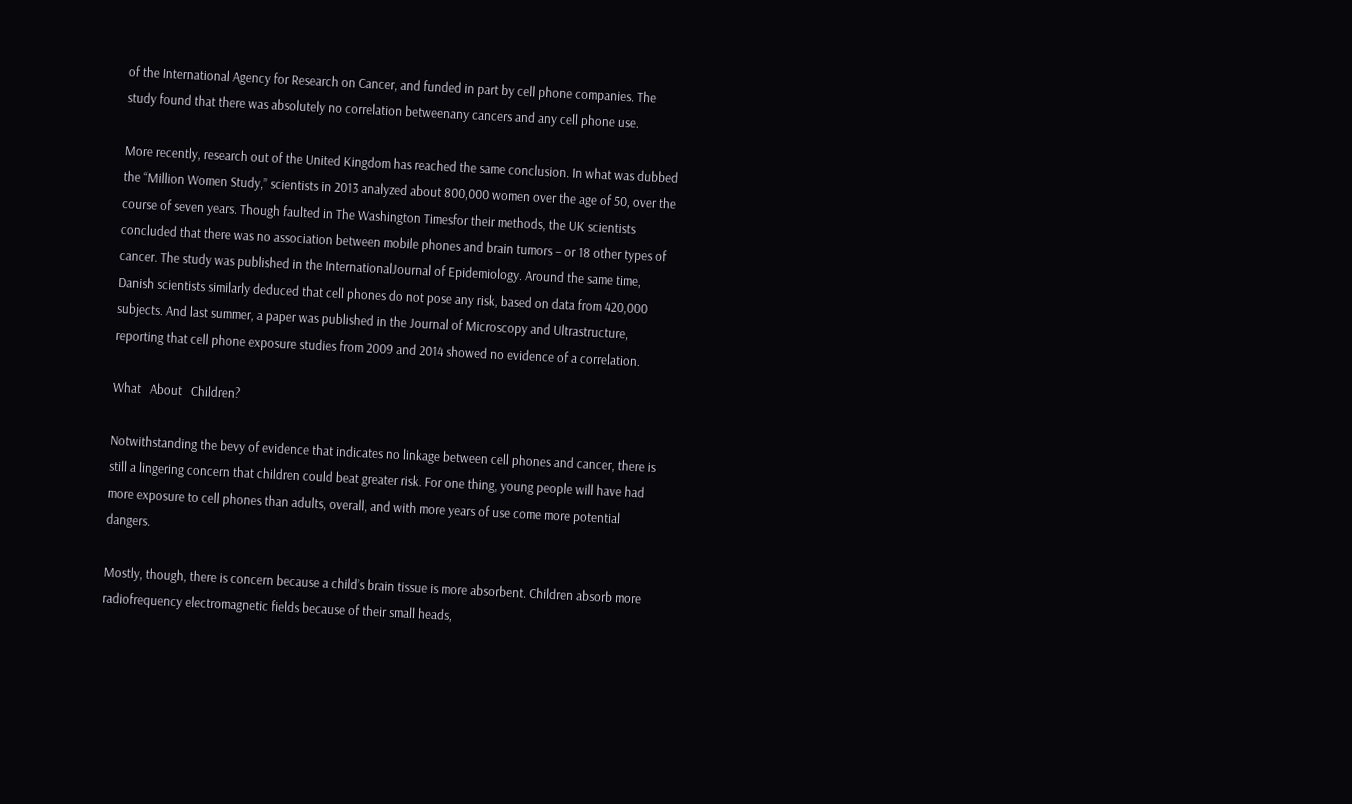of the International Agency for Research on Cancer, and funded in part by cell phone companies. The study found that there was absolutely no correlation betweenany cancers and any cell phone use.

More recently, research out of the United Kingdom has reached the same conclusion. In what was dubbed the “Million Women Study,” scientists in 2013 analyzed about 800,000 women over the age of 50, over the course of seven years. Though faulted in The Washington Timesfor their methods, the UK scientists concluded that there was no association between mobile phones and brain tumors – or 18 other types of cancer. The study was published in the InternationalJournal of Epidemiology. Around the same time, Danish scientists similarly deduced that cell phones do not pose any risk, based on data from 420,000 subjects. And last summer, a paper was published in the Journal of Microscopy and Ultrastructure, reporting that cell phone exposure studies from 2009 and 2014 showed no evidence of a correlation.

What   About   Children?

Notwithstanding the bevy of evidence that indicates no linkage between cell phones and cancer, there is still a lingering concern that children could beat greater risk. For one thing, young people will have had more exposure to cell phones than adults, overall, and with more years of use come more potential dangers.

Mostly, though, there is concern because a child’s brain tissue is more absorbent. Children absorb more radiofrequency electromagnetic fields because of their small heads,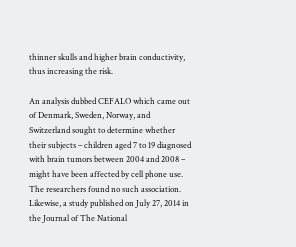thinner skulls and higher brain conductivity, thus increasing the risk.

An analysis dubbed CEFALO which came out of Denmark, Sweden, Norway, and Switzerland sought to determine whether their subjects – children aged 7 to 19 diagnosed with brain tumors between 2004 and 2008 – might have been affected by cell phone use. The researchers found no such association. Likewise, a study published on July 27, 2014 in the Journal of The National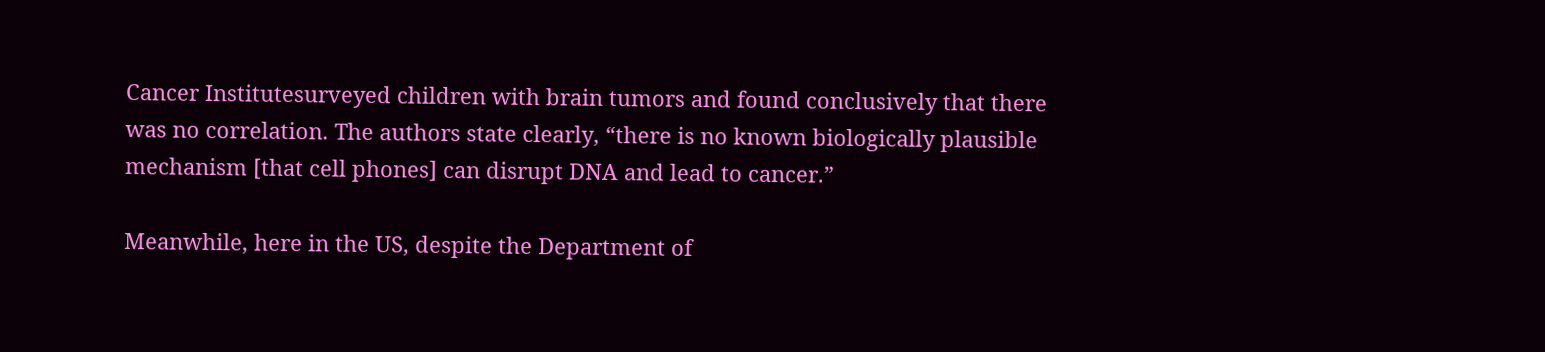Cancer Institutesurveyed children with brain tumors and found conclusively that there was no correlation. The authors state clearly, “there is no known biologically plausible mechanism [that cell phones] can disrupt DNA and lead to cancer.”

Meanwhile, here in the US, despite the Department of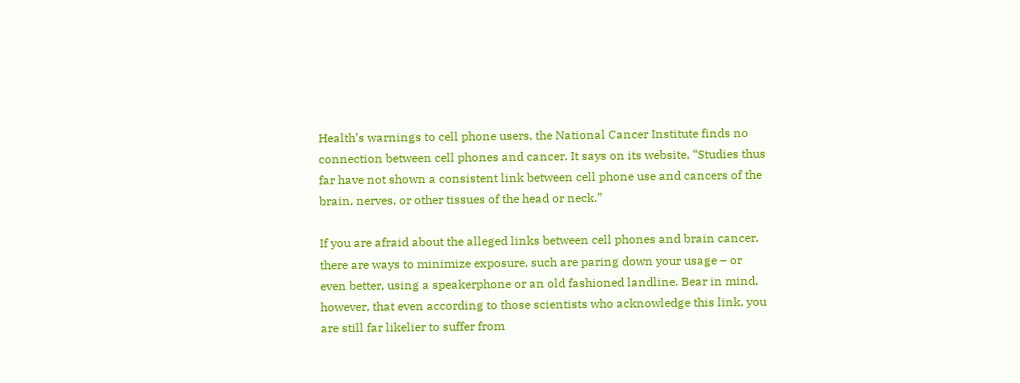Health’s warnings to cell phone users, the National Cancer Institute finds no connection between cell phones and cancer. It says on its website, “Studies thus far have not shown a consistent link between cell phone use and cancers of the brain, nerves, or other tissues of the head or neck.”

If you are afraid about the alleged links between cell phones and brain cancer, there are ways to minimize exposure, such are paring down your usage – or even better, using a speakerphone or an old fashioned landline. Bear in mind, however, that even according to those scientists who acknowledge this link, you are still far likelier to suffer from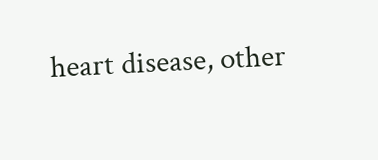heart disease, other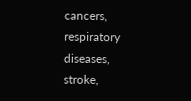cancers, respiratory diseases, stroke,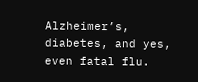Alzheimer’s, diabetes, and yes, even fatal flu.